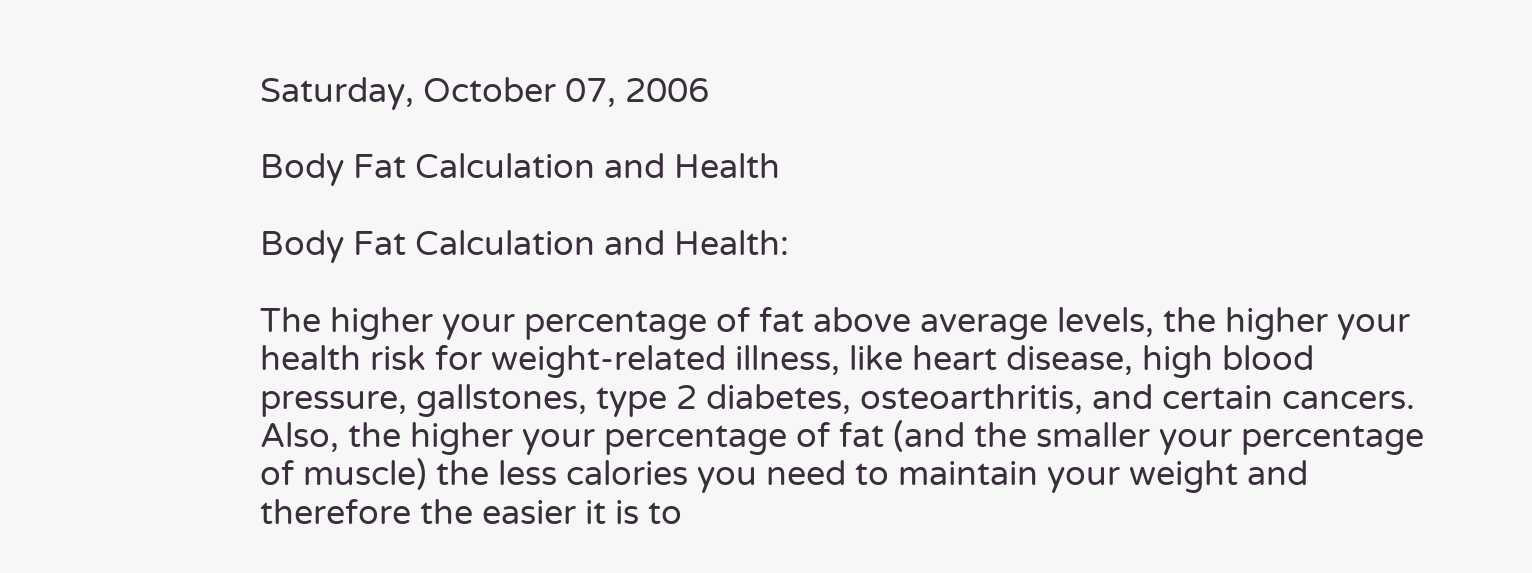Saturday, October 07, 2006

Body Fat Calculation and Health

Body Fat Calculation and Health:

The higher your percentage of fat above average levels, the higher your health risk for weight-related illness, like heart disease, high blood pressure, gallstones, type 2 diabetes, osteoarthritis, and certain cancers. Also, the higher your percentage of fat (and the smaller your percentage of muscle) the less calories you need to maintain your weight and therefore the easier it is to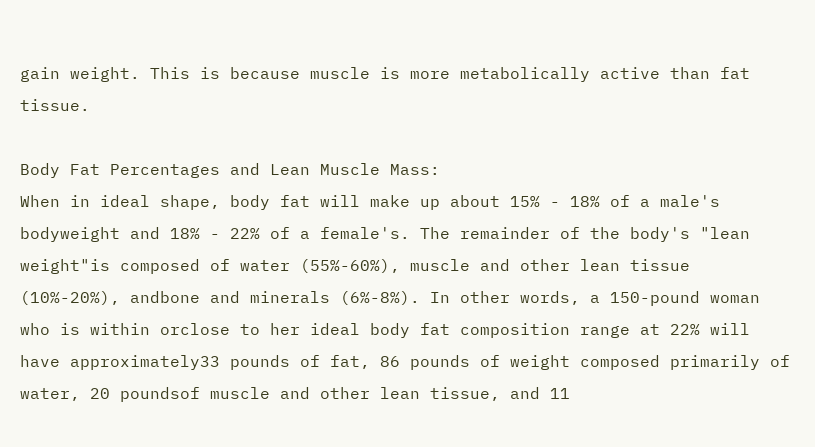gain weight. This is because muscle is more metabolically active than fat tissue.

Body Fat Percentages and Lean Muscle Mass:
When in ideal shape, body fat will make up about 15% - 18% of a male's bodyweight and 18% - 22% of a female's. The remainder of the body's "lean weight"is composed of water (55%-60%), muscle and other lean tissue (10%-20%), andbone and minerals (6%-8%). In other words, a 150-pound woman who is within orclose to her ideal body fat composition range at 22% will have approximately33 pounds of fat, 86 pounds of weight composed primarily of water, 20 poundsof muscle and other lean tissue, and 11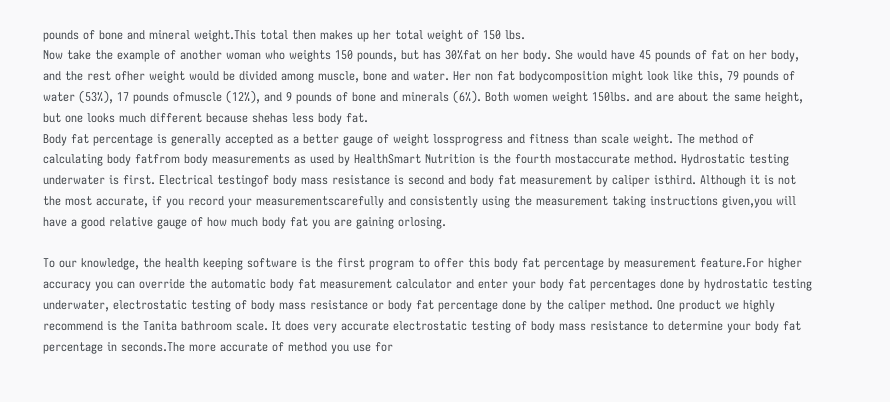pounds of bone and mineral weight.This total then makes up her total weight of 150 lbs.
Now take the example of another woman who weights 150 pounds, but has 30%fat on her body. She would have 45 pounds of fat on her body, and the rest ofher weight would be divided among muscle, bone and water. Her non fat bodycomposition might look like this, 79 pounds of water (53%), 17 pounds ofmuscle (12%), and 9 pounds of bone and minerals (6%). Both women weight 150lbs. and are about the same height, but one looks much different because shehas less body fat.
Body fat percentage is generally accepted as a better gauge of weight lossprogress and fitness than scale weight. The method of calculating body fatfrom body measurements as used by HealthSmart Nutrition is the fourth mostaccurate method. Hydrostatic testing underwater is first. Electrical testingof body mass resistance is second and body fat measurement by caliper isthird. Although it is not the most accurate, if you record your measurementscarefully and consistently using the measurement taking instructions given,you will have a good relative gauge of how much body fat you are gaining orlosing.

To our knowledge, the health keeping software is the first program to offer this body fat percentage by measurement feature.For higher accuracy you can override the automatic body fat measurement calculator and enter your body fat percentages done by hydrostatic testing underwater, electrostatic testing of body mass resistance or body fat percentage done by the caliper method. One product we highly recommend is the Tanita bathroom scale. It does very accurate electrostatic testing of body mass resistance to determine your body fat percentage in seconds.The more accurate of method you use for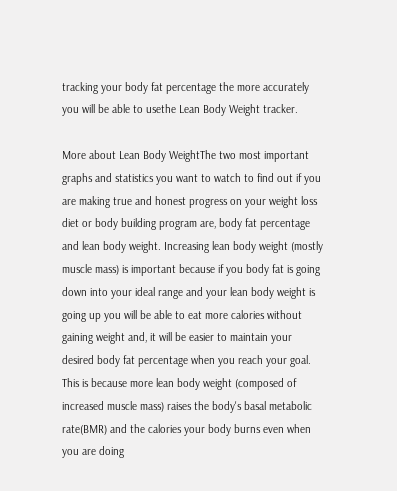tracking your body fat percentage the more accurately you will be able to usethe Lean Body Weight tracker.

More about Lean Body WeightThe two most important graphs and statistics you want to watch to find out if you are making true and honest progress on your weight loss diet or body building program are, body fat percentage and lean body weight. Increasing lean body weight (mostly muscle mass) is important because if you body fat is going down into your ideal range and your lean body weight is going up you will be able to eat more calories without gaining weight and, it will be easier to maintain your desired body fat percentage when you reach your goal. This is because more lean body weight (composed of increased muscle mass) raises the body's basal metabolic rate(BMR) and the calories your body burns even when you are doing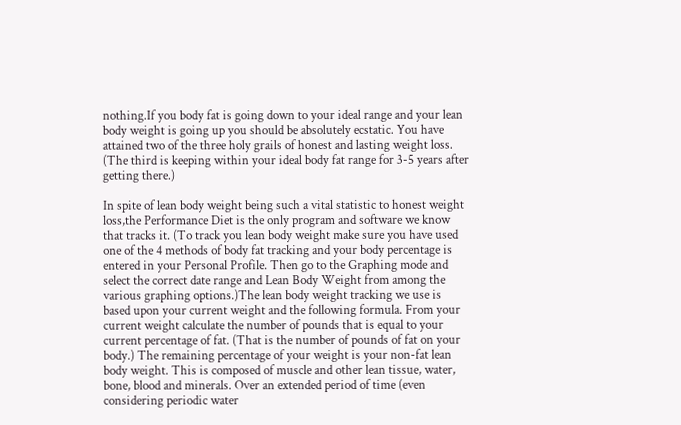nothing.If you body fat is going down to your ideal range and your lean body weight is going up you should be absolutely ecstatic. You have attained two of the three holy grails of honest and lasting weight loss. (The third is keeping within your ideal body fat range for 3-5 years after getting there.)

In spite of lean body weight being such a vital statistic to honest weight loss,the Performance Diet is the only program and software we know that tracks it. (To track you lean body weight make sure you have used one of the 4 methods of body fat tracking and your body percentage is entered in your Personal Profile. Then go to the Graphing mode and select the correct date range and Lean Body Weight from among the various graphing options.)The lean body weight tracking we use is based upon your current weight and the following formula. From your current weight calculate the number of pounds that is equal to your current percentage of fat. (That is the number of pounds of fat on your body.) The remaining percentage of your weight is your non-fat lean body weight. This is composed of muscle and other lean tissue, water, bone, blood and minerals. Over an extended period of time (even considering periodic water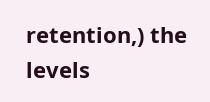retention,) the levels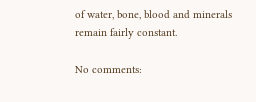of water, bone, blood and minerals remain fairly constant.

No comments: